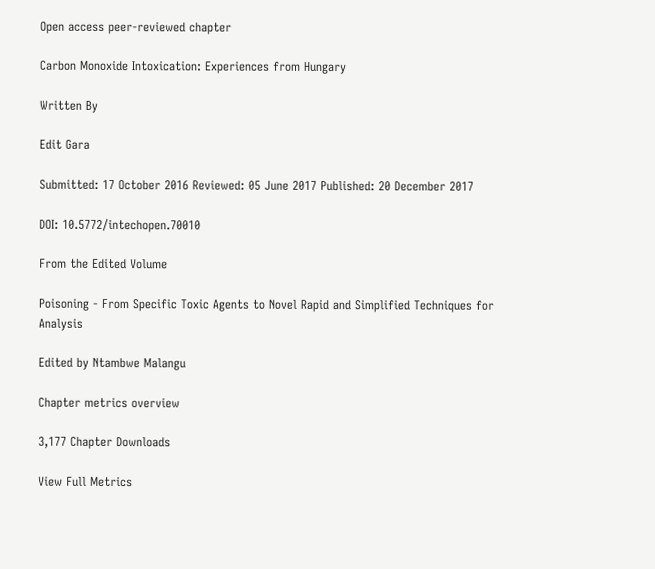Open access peer-reviewed chapter

Carbon Monoxide Intoxication: Experiences from Hungary

Written By

Edit Gara

Submitted: 17 October 2016 Reviewed: 05 June 2017 Published: 20 December 2017

DOI: 10.5772/intechopen.70010

From the Edited Volume

Poisoning - From Specific Toxic Agents to Novel Rapid and Simplified Techniques for Analysis

Edited by Ntambwe Malangu

Chapter metrics overview

3,177 Chapter Downloads

View Full Metrics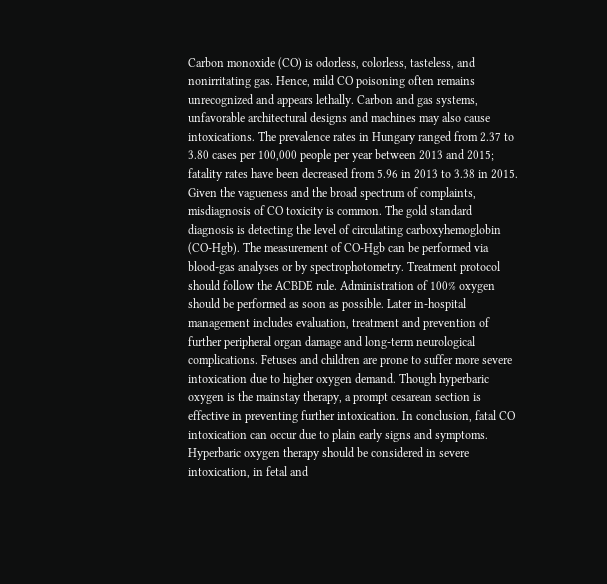Carbon monoxide (CO) is odorless, colorless, tasteless, and nonirritating gas. Hence, mild CO poisoning often remains unrecognized and appears lethally. Carbon and gas systems, unfavorable architectural designs and machines may also cause intoxications. The prevalence rates in Hungary ranged from 2.37 to 3.80 cases per 100,000 people per year between 2013 and 2015; fatality rates have been decreased from 5.96 in 2013 to 3.38 in 2015. Given the vagueness and the broad spectrum of complaints, misdiagnosis of CO toxicity is common. The gold standard diagnosis is detecting the level of circulating carboxyhemoglobin (CO-Hgb). The measurement of CO-Hgb can be performed via blood-gas analyses or by spectrophotometry. Treatment protocol should follow the ACBDE rule. Administration of 100% oxygen should be performed as soon as possible. Later in-hospital management includes evaluation, treatment and prevention of further peripheral organ damage and long-term neurological complications. Fetuses and children are prone to suffer more severe intoxication due to higher oxygen demand. Though hyperbaric oxygen is the mainstay therapy, a prompt cesarean section is effective in preventing further intoxication. In conclusion, fatal CO intoxication can occur due to plain early signs and symptoms. Hyperbaric oxygen therapy should be considered in severe intoxication, in fetal and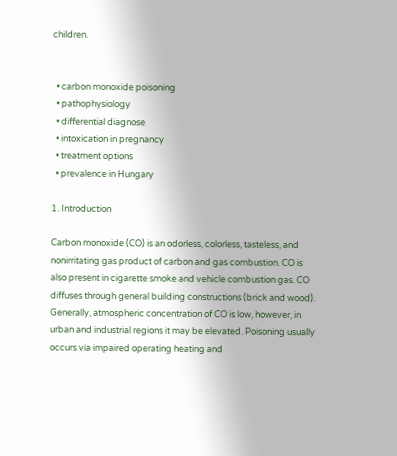children.


  • carbon monoxide poisoning
  • pathophysiology
  • differential diagnose
  • intoxication in pregnancy
  • treatment options
  • prevalence in Hungary

1. Introduction

Carbon monoxide (CO) is an odorless, colorless, tasteless, and nonirritating gas product of carbon and gas combustion. CO is also present in cigarette smoke and vehicle combustion gas. CO diffuses through general building constructions (brick and wood). Generally, atmospheric concentration of CO is low, however, in urban and industrial regions it may be elevated. Poisoning usually occurs via impaired operating heating and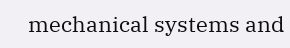mechanical systems and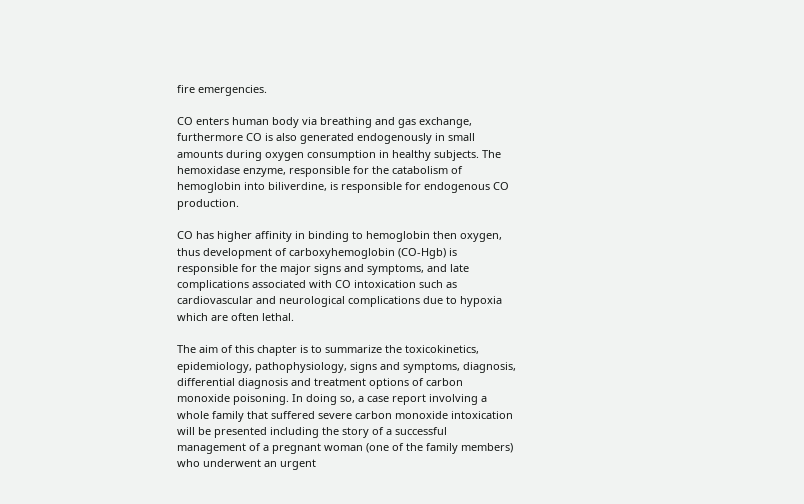fire emergencies.

CO enters human body via breathing and gas exchange, furthermore CO is also generated endogenously in small amounts during oxygen consumption in healthy subjects. The hemoxidase enzyme, responsible for the catabolism of hemoglobin into biliverdine, is responsible for endogenous CO production.

CO has higher affinity in binding to hemoglobin then oxygen, thus development of carboxyhemoglobin (CO-Hgb) is responsible for the major signs and symptoms, and late complications associated with CO intoxication such as cardiovascular and neurological complications due to hypoxia which are often lethal.

The aim of this chapter is to summarize the toxicokinetics, epidemiology, pathophysiology, signs and symptoms, diagnosis, differential diagnosis and treatment options of carbon monoxide poisoning. In doing so, a case report involving a whole family that suffered severe carbon monoxide intoxication will be presented including the story of a successful management of a pregnant woman (one of the family members) who underwent an urgent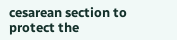cesarean section to protect the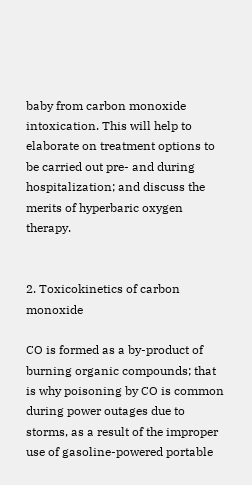baby from carbon monoxide intoxication. This will help to elaborate on treatment options to be carried out pre- and during hospitalization; and discuss the merits of hyperbaric oxygen therapy.


2. Toxicokinetics of carbon monoxide

CO is formed as a by-product of burning organic compounds; that is why poisoning by CO is common during power outages due to storms, as a result of the improper use of gasoline-powered portable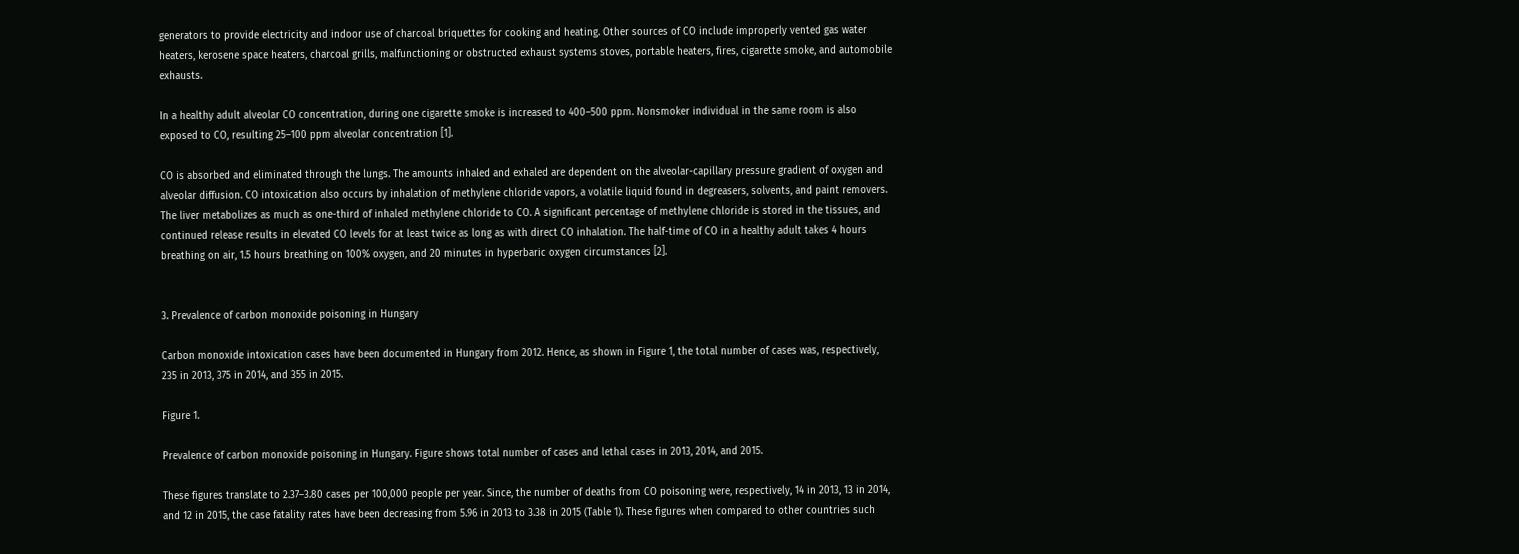generators to provide electricity and indoor use of charcoal briquettes for cooking and heating. Other sources of CO include improperly vented gas water heaters, kerosene space heaters, charcoal grills, malfunctioning or obstructed exhaust systems stoves, portable heaters, fires, cigarette smoke, and automobile exhausts.

In a healthy adult alveolar CO concentration, during one cigarette smoke is increased to 400–500 ppm. Nonsmoker individual in the same room is also exposed to CO, resulting 25–100 ppm alveolar concentration [1].

CO is absorbed and eliminated through the lungs. The amounts inhaled and exhaled are dependent on the alveolar-capillary pressure gradient of oxygen and alveolar diffusion. CO intoxication also occurs by inhalation of methylene chloride vapors, a volatile liquid found in degreasers, solvents, and paint removers. The liver metabolizes as much as one-third of inhaled methylene chloride to CO. A significant percentage of methylene chloride is stored in the tissues, and continued release results in elevated CO levels for at least twice as long as with direct CO inhalation. The half-time of CO in a healthy adult takes 4 hours breathing on air, 1.5 hours breathing on 100% oxygen, and 20 minutes in hyperbaric oxygen circumstances [2].


3. Prevalence of carbon monoxide poisoning in Hungary

Carbon monoxide intoxication cases have been documented in Hungary from 2012. Hence, as shown in Figure 1, the total number of cases was, respectively, 235 in 2013, 375 in 2014, and 355 in 2015.

Figure 1.

Prevalence of carbon monoxide poisoning in Hungary. Figure shows total number of cases and lethal cases in 2013, 2014, and 2015.

These figures translate to 2.37–3.80 cases per 100,000 people per year. Since, the number of deaths from CO poisoning were, respectively, 14 in 2013, 13 in 2014, and 12 in 2015, the case fatality rates have been decreasing from 5.96 in 2013 to 3.38 in 2015 (Table 1). These figures when compared to other countries such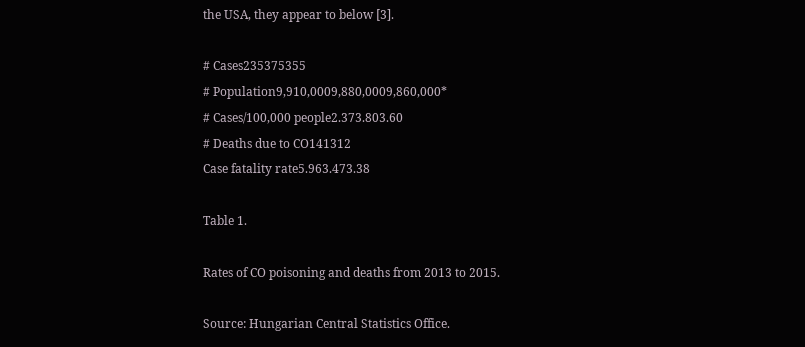the USA, they appear to below [3].

# Cases235375355
# Population9,910,0009,880,0009,860,000*
# Cases/100,000 people2.373.803.60
# Deaths due to CO141312
Case fatality rate5.963.473.38

Table 1.

Rates of CO poisoning and deaths from 2013 to 2015.

Source: Hungarian Central Statistics Office.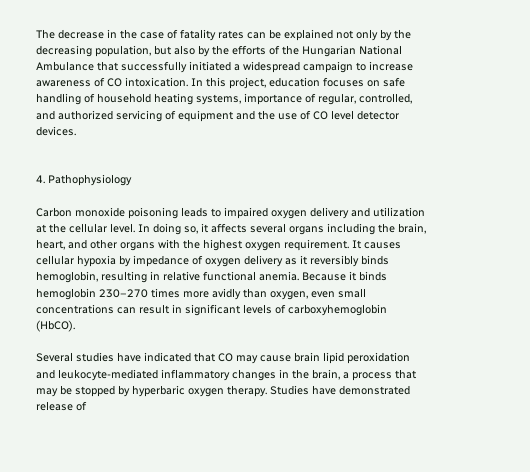The decrease in the case of fatality rates can be explained not only by the decreasing population, but also by the efforts of the Hungarian National Ambulance that successfully initiated a widespread campaign to increase awareness of CO intoxication. In this project, education focuses on safe handling of household heating systems, importance of regular, controlled, and authorized servicing of equipment and the use of CO level detector devices.


4. Pathophysiology

Carbon monoxide poisoning leads to impaired oxygen delivery and utilization at the cellular level. In doing so, it affects several organs including the brain, heart, and other organs with the highest oxygen requirement. It causes cellular hypoxia by impedance of oxygen delivery as it reversibly binds hemoglobin, resulting in relative functional anemia. Because it binds hemoglobin 230–270 times more avidly than oxygen, even small concentrations can result in significant levels of carboxyhemoglobin (HbCO).

Several studies have indicated that CO may cause brain lipid peroxidation and leukocyte-mediated inflammatory changes in the brain, a process that may be stopped by hyperbaric oxygen therapy. Studies have demonstrated release of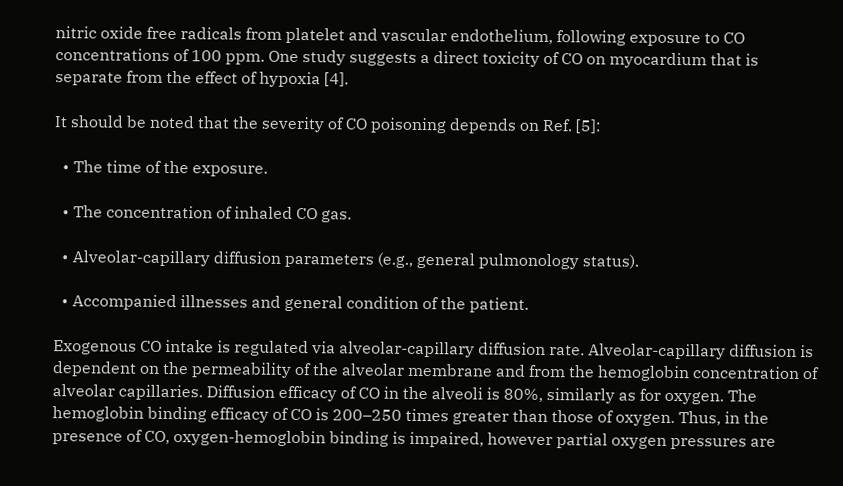nitric oxide free radicals from platelet and vascular endothelium, following exposure to CO concentrations of 100 ppm. One study suggests a direct toxicity of CO on myocardium that is separate from the effect of hypoxia [4].

It should be noted that the severity of CO poisoning depends on Ref. [5]:

  • The time of the exposure.

  • The concentration of inhaled CO gas.

  • Alveolar-capillary diffusion parameters (e.g., general pulmonology status).

  • Accompanied illnesses and general condition of the patient.

Exogenous CO intake is regulated via alveolar-capillary diffusion rate. Alveolar-capillary diffusion is dependent on the permeability of the alveolar membrane and from the hemoglobin concentration of alveolar capillaries. Diffusion efficacy of CO in the alveoli is 80%, similarly as for oxygen. The hemoglobin binding efficacy of CO is 200–250 times greater than those of oxygen. Thus, in the presence of CO, oxygen-hemoglobin binding is impaired, however partial oxygen pressures are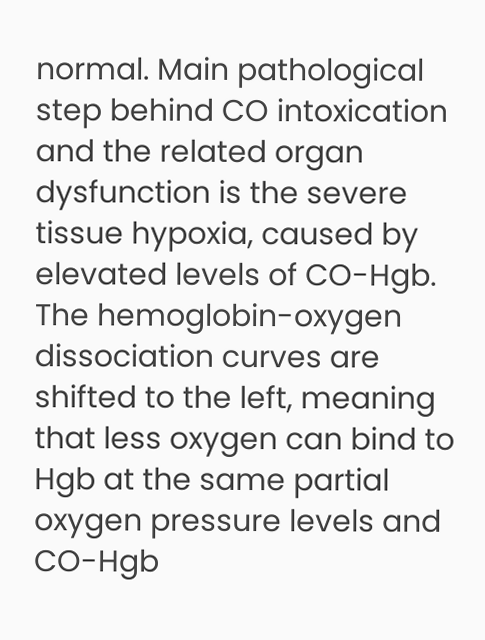normal. Main pathological step behind CO intoxication and the related organ dysfunction is the severe tissue hypoxia, caused by elevated levels of CO-Hgb. The hemoglobin-oxygen dissociation curves are shifted to the left, meaning that less oxygen can bind to Hgb at the same partial oxygen pressure levels and CO-Hgb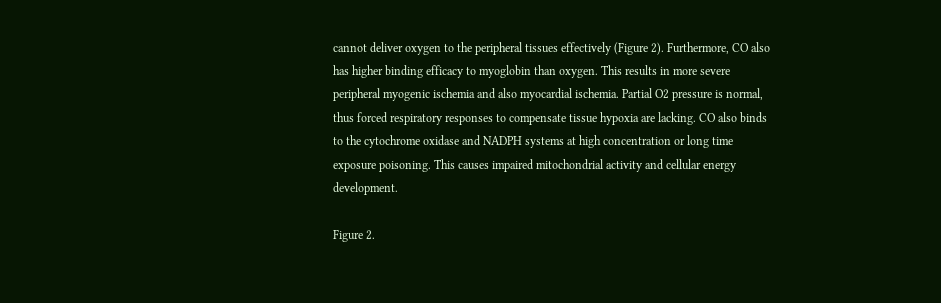cannot deliver oxygen to the peripheral tissues effectively (Figure 2). Furthermore, CO also has higher binding efficacy to myoglobin than oxygen. This results in more severe peripheral myogenic ischemia and also myocardial ischemia. Partial O2 pressure is normal, thus forced respiratory responses to compensate tissue hypoxia are lacking. CO also binds to the cytochrome oxidase and NADPH systems at high concentration or long time exposure poisoning. This causes impaired mitochondrial activity and cellular energy development.

Figure 2.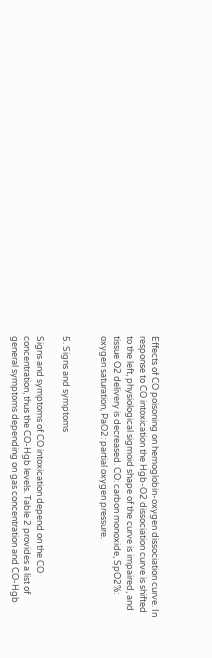Effects of CO poisoning on hemoglobin-oxygen dissociation curve. In response to CO intoxication the Hgb-O2 dissociation curve is shifted to the left, physiological sigmoid shape of the curve is impaired, and tissue O2 delivery is decreased. CO: carbon monoxide, SpO2%: oxygen saturation, PaO2: partial oxygen pressure.


5. Signs and symptoms

Signs and symptoms of CO intoxication depend on the CO concentration, thus the CO-Hgb levels. Table 2 provides a list of general symptoms depending on gas concentration and CO-Hgb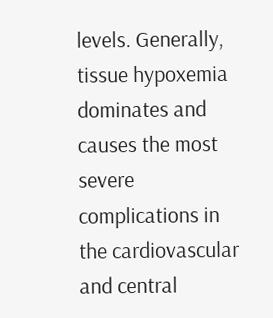levels. Generally, tissue hypoxemia dominates and causes the most severe complications in the cardiovascular and central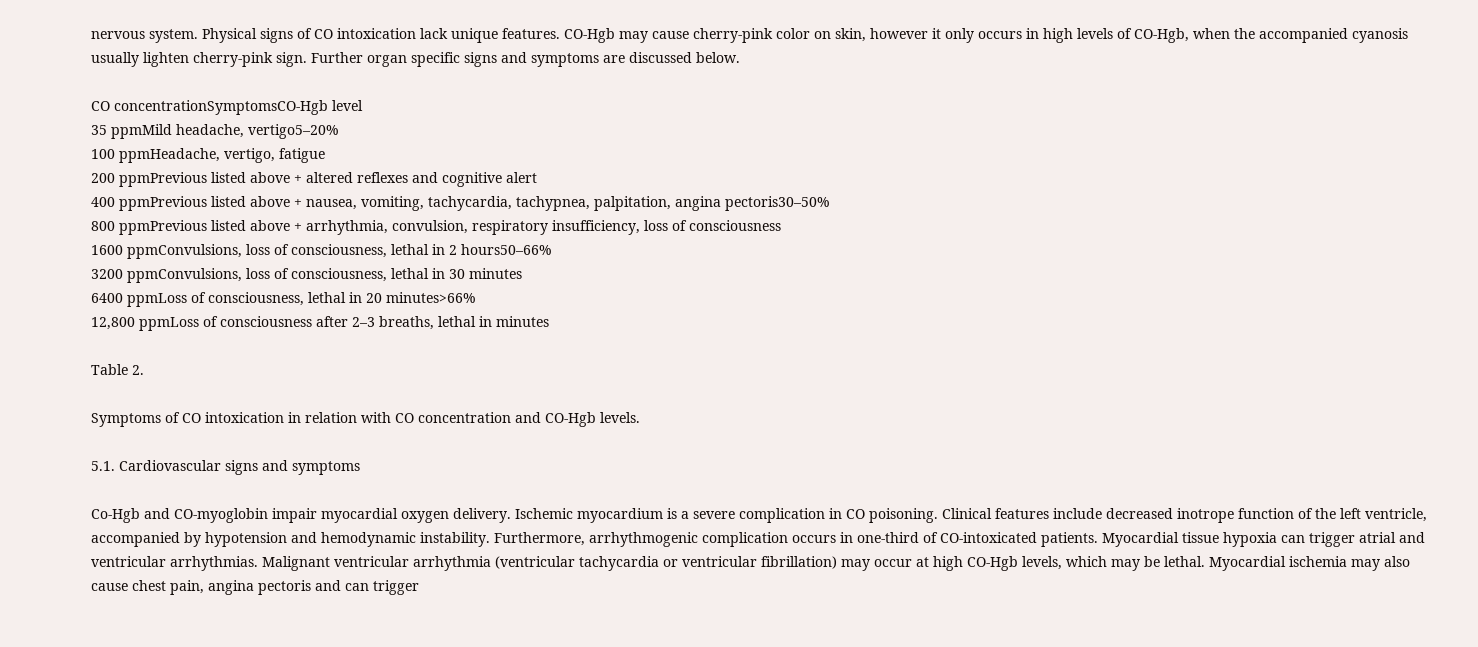nervous system. Physical signs of CO intoxication lack unique features. CO-Hgb may cause cherry-pink color on skin, however it only occurs in high levels of CO-Hgb, when the accompanied cyanosis usually lighten cherry-pink sign. Further organ specific signs and symptoms are discussed below.

CO concentrationSymptomsCO-Hgb level
35 ppmMild headache, vertigo5–20%
100 ppmHeadache, vertigo, fatigue
200 ppmPrevious listed above + altered reflexes and cognitive alert
400 ppmPrevious listed above + nausea, vomiting, tachycardia, tachypnea, palpitation, angina pectoris30–50%
800 ppmPrevious listed above + arrhythmia, convulsion, respiratory insufficiency, loss of consciousness
1600 ppmConvulsions, loss of consciousness, lethal in 2 hours50–66%
3200 ppmConvulsions, loss of consciousness, lethal in 30 minutes
6400 ppmLoss of consciousness, lethal in 20 minutes>66%
12,800 ppmLoss of consciousness after 2–3 breaths, lethal in minutes

Table 2.

Symptoms of CO intoxication in relation with CO concentration and CO-Hgb levels.

5.1. Cardiovascular signs and symptoms

Co-Hgb and CO-myoglobin impair myocardial oxygen delivery. Ischemic myocardium is a severe complication in CO poisoning. Clinical features include decreased inotrope function of the left ventricle, accompanied by hypotension and hemodynamic instability. Furthermore, arrhythmogenic complication occurs in one-third of CO-intoxicated patients. Myocardial tissue hypoxia can trigger atrial and ventricular arrhythmias. Malignant ventricular arrhythmia (ventricular tachycardia or ventricular fibrillation) may occur at high CO-Hgb levels, which may be lethal. Myocardial ischemia may also cause chest pain, angina pectoris and can trigger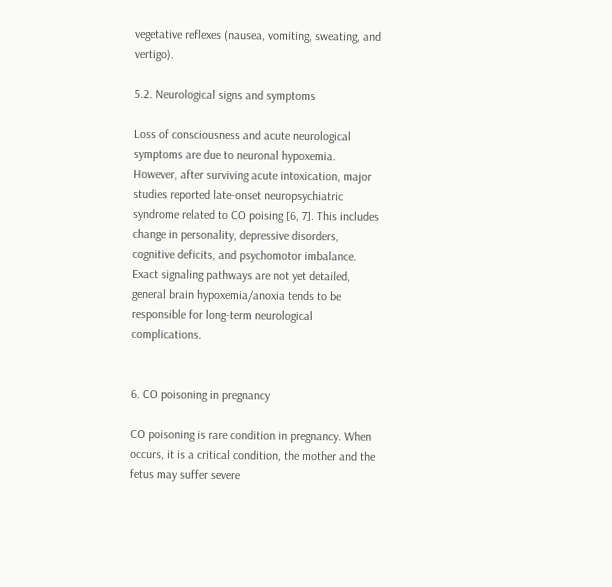vegetative reflexes (nausea, vomiting, sweating, and vertigo).

5.2. Neurological signs and symptoms

Loss of consciousness and acute neurological symptoms are due to neuronal hypoxemia. However, after surviving acute intoxication, major studies reported late-onset neuropsychiatric syndrome related to CO poising [6, 7]. This includes change in personality, depressive disorders, cognitive deficits, and psychomotor imbalance. Exact signaling pathways are not yet detailed, general brain hypoxemia/anoxia tends to be responsible for long-term neurological complications.


6. CO poisoning in pregnancy

CO poisoning is rare condition in pregnancy. When occurs, it is a critical condition, the mother and the fetus may suffer severe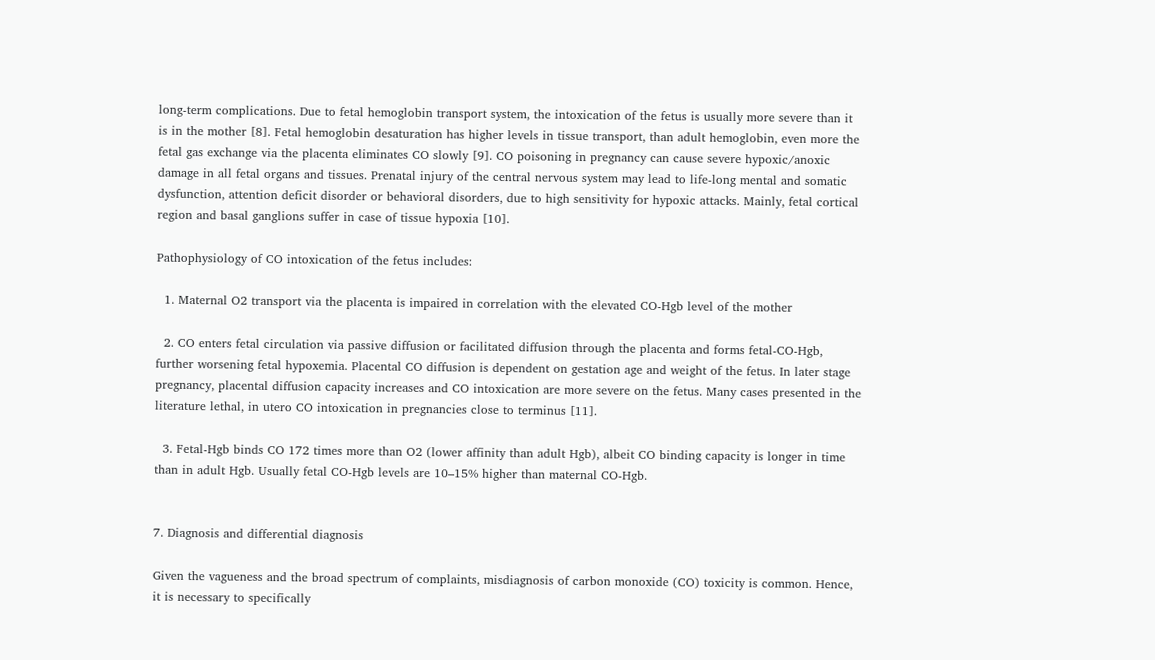long-term complications. Due to fetal hemoglobin transport system, the intoxication of the fetus is usually more severe than it is in the mother [8]. Fetal hemoglobin desaturation has higher levels in tissue transport, than adult hemoglobin, even more the fetal gas exchange via the placenta eliminates CO slowly [9]. CO poisoning in pregnancy can cause severe hypoxic/anoxic damage in all fetal organs and tissues. Prenatal injury of the central nervous system may lead to life-long mental and somatic dysfunction, attention deficit disorder or behavioral disorders, due to high sensitivity for hypoxic attacks. Mainly, fetal cortical region and basal ganglions suffer in case of tissue hypoxia [10].

Pathophysiology of CO intoxication of the fetus includes:

  1. Maternal O2 transport via the placenta is impaired in correlation with the elevated CO-Hgb level of the mother

  2. CO enters fetal circulation via passive diffusion or facilitated diffusion through the placenta and forms fetal-CO-Hgb, further worsening fetal hypoxemia. Placental CO diffusion is dependent on gestation age and weight of the fetus. In later stage pregnancy, placental diffusion capacity increases and CO intoxication are more severe on the fetus. Many cases presented in the literature lethal, in utero CO intoxication in pregnancies close to terminus [11].

  3. Fetal-Hgb binds CO 172 times more than O2 (lower affinity than adult Hgb), albeit CO binding capacity is longer in time than in adult Hgb. Usually fetal CO-Hgb levels are 10–15% higher than maternal CO-Hgb.


7. Diagnosis and differential diagnosis

Given the vagueness and the broad spectrum of complaints, misdiagnosis of carbon monoxide (CO) toxicity is common. Hence, it is necessary to specifically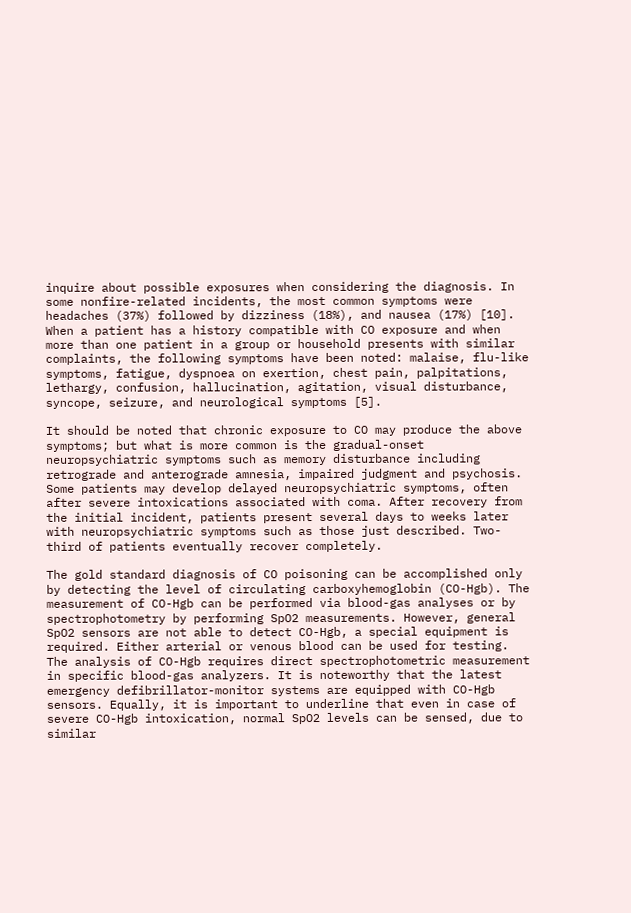inquire about possible exposures when considering the diagnosis. In some nonfire-related incidents, the most common symptoms were headaches (37%) followed by dizziness (18%), and nausea (17%) [10]. When a patient has a history compatible with CO exposure and when more than one patient in a group or household presents with similar complaints, the following symptoms have been noted: malaise, flu-like symptoms, fatigue, dyspnoea on exertion, chest pain, palpitations, lethargy, confusion, hallucination, agitation, visual disturbance, syncope, seizure, and neurological symptoms [5].

It should be noted that chronic exposure to CO may produce the above symptoms; but what is more common is the gradual-onset neuropsychiatric symptoms such as memory disturbance including retrograde and anterograde amnesia, impaired judgment and psychosis. Some patients may develop delayed neuropsychiatric symptoms, often after severe intoxications associated with coma. After recovery from the initial incident, patients present several days to weeks later with neuropsychiatric symptoms such as those just described. Two-third of patients eventually recover completely.

The gold standard diagnosis of CO poisoning can be accomplished only by detecting the level of circulating carboxyhemoglobin (CO-Hgb). The measurement of CO-Hgb can be performed via blood-gas analyses or by spectrophotometry by performing SpO2 measurements. However, general SpO2 sensors are not able to detect CO-Hgb, a special equipment is required. Either arterial or venous blood can be used for testing. The analysis of CO-Hgb requires direct spectrophotometric measurement in specific blood-gas analyzers. It is noteworthy that the latest emergency defibrillator-monitor systems are equipped with CO-Hgb sensors. Equally, it is important to underline that even in case of severe CO-Hgb intoxication, normal SpO2 levels can be sensed, due to similar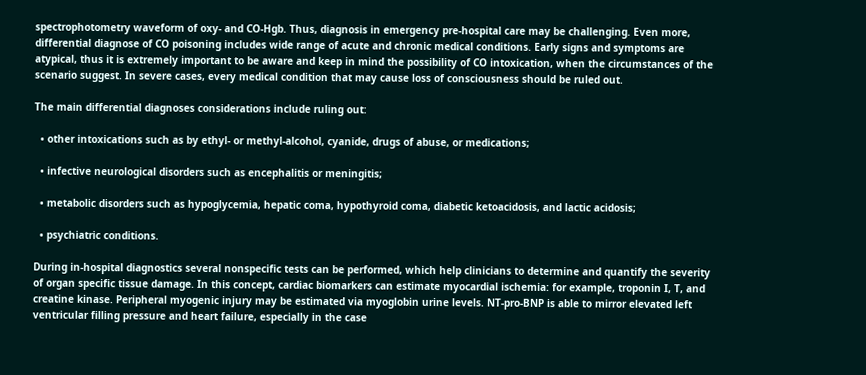spectrophotometry waveform of oxy- and CO-Hgb. Thus, diagnosis in emergency pre-hospital care may be challenging. Even more, differential diagnose of CO poisoning includes wide range of acute and chronic medical conditions. Early signs and symptoms are atypical, thus it is extremely important to be aware and keep in mind the possibility of CO intoxication, when the circumstances of the scenario suggest. In severe cases, every medical condition that may cause loss of consciousness should be ruled out.

The main differential diagnoses considerations include ruling out:

  • other intoxications such as by ethyl- or methyl-alcohol, cyanide, drugs of abuse, or medications;

  • infective neurological disorders such as encephalitis or meningitis;

  • metabolic disorders such as hypoglycemia, hepatic coma, hypothyroid coma, diabetic ketoacidosis, and lactic acidosis;

  • psychiatric conditions.

During in-hospital diagnostics several nonspecific tests can be performed, which help clinicians to determine and quantify the severity of organ specific tissue damage. In this concept, cardiac biomarkers can estimate myocardial ischemia: for example, troponin I, T, and creatine kinase. Peripheral myogenic injury may be estimated via myoglobin urine levels. NT-pro-BNP is able to mirror elevated left ventricular filling pressure and heart failure, especially in the case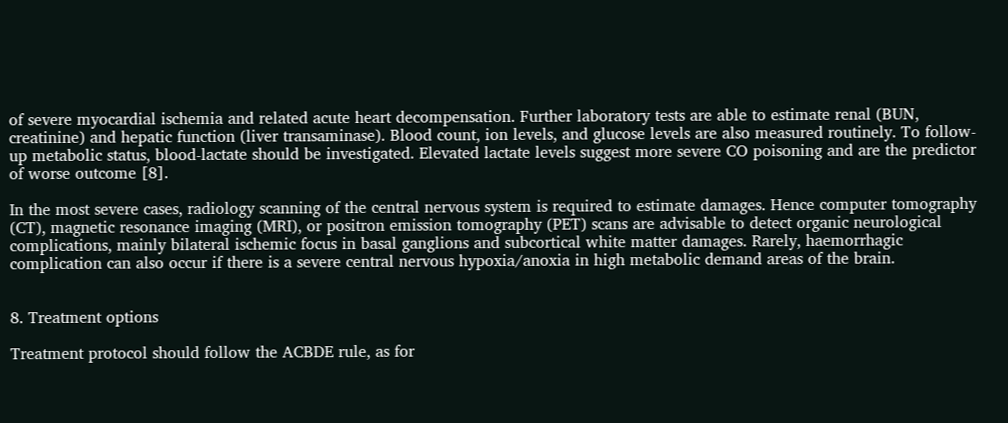of severe myocardial ischemia and related acute heart decompensation. Further laboratory tests are able to estimate renal (BUN, creatinine) and hepatic function (liver transaminase). Blood count, ion levels, and glucose levels are also measured routinely. To follow-up metabolic status, blood-lactate should be investigated. Elevated lactate levels suggest more severe CO poisoning and are the predictor of worse outcome [8].

In the most severe cases, radiology scanning of the central nervous system is required to estimate damages. Hence computer tomography (CT), magnetic resonance imaging (MRI), or positron emission tomography (PET) scans are advisable to detect organic neurological complications, mainly bilateral ischemic focus in basal ganglions and subcortical white matter damages. Rarely, haemorrhagic complication can also occur if there is a severe central nervous hypoxia/anoxia in high metabolic demand areas of the brain.


8. Treatment options

Treatment protocol should follow the ACBDE rule, as for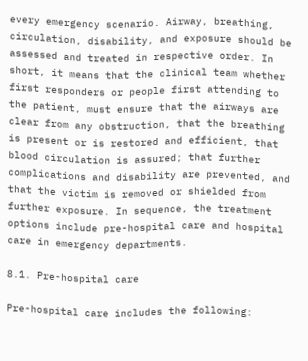every emergency scenario. Airway, breathing, circulation, disability, and exposure should be assessed and treated in respective order. In short, it means that the clinical team whether first responders or people first attending to the patient, must ensure that the airways are clear from any obstruction, that the breathing is present or is restored and efficient, that blood circulation is assured; that further complications and disability are prevented, and that the victim is removed or shielded from further exposure. In sequence, the treatment options include pre-hospital care and hospital care in emergency departments.

8.1. Pre-hospital care

Pre-hospital care includes the following: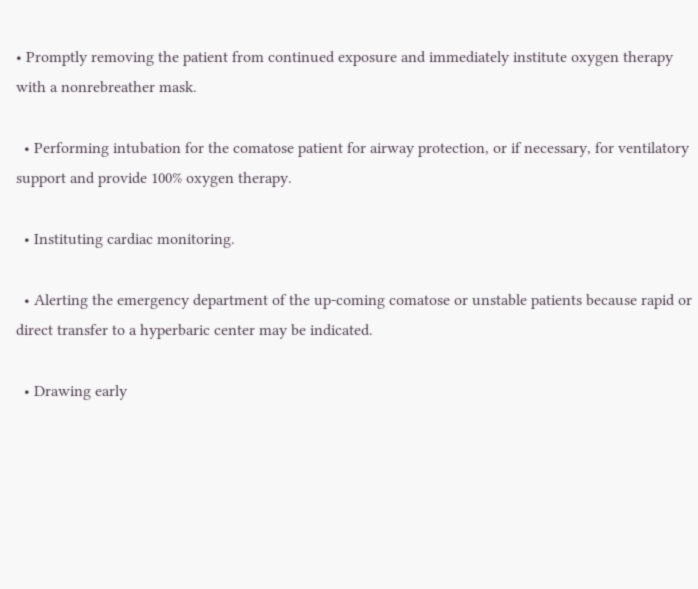• Promptly removing the patient from continued exposure and immediately institute oxygen therapy with a nonrebreather mask.

  • Performing intubation for the comatose patient for airway protection, or if necessary, for ventilatory support and provide 100% oxygen therapy.

  • Instituting cardiac monitoring.

  • Alerting the emergency department of the up-coming comatose or unstable patients because rapid or direct transfer to a hyperbaric center may be indicated.

  • Drawing early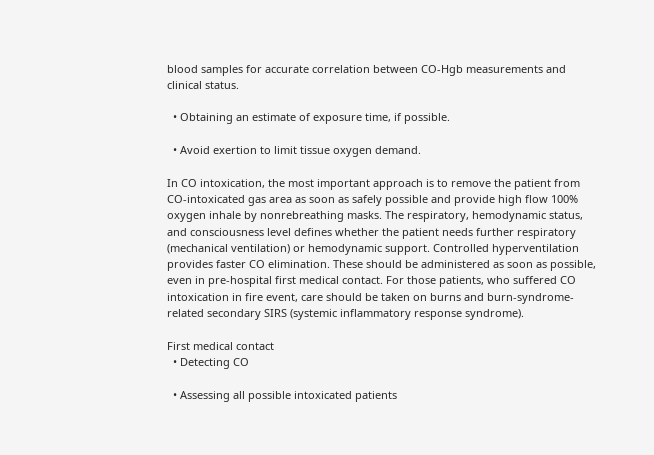blood samples for accurate correlation between CO-Hgb measurements and clinical status.

  • Obtaining an estimate of exposure time, if possible.

  • Avoid exertion to limit tissue oxygen demand.

In CO intoxication, the most important approach is to remove the patient from CO-intoxicated gas area as soon as safely possible and provide high flow 100% oxygen inhale by nonrebreathing masks. The respiratory, hemodynamic status, and consciousness level defines whether the patient needs further respiratory (mechanical ventilation) or hemodynamic support. Controlled hyperventilation provides faster CO elimination. These should be administered as soon as possible, even in pre-hospital first medical contact. For those patients, who suffered CO intoxication in fire event, care should be taken on burns and burn-syndrome-related secondary SIRS (systemic inflammatory response syndrome).

First medical contact
  • Detecting CO

  • Assessing all possible intoxicated patients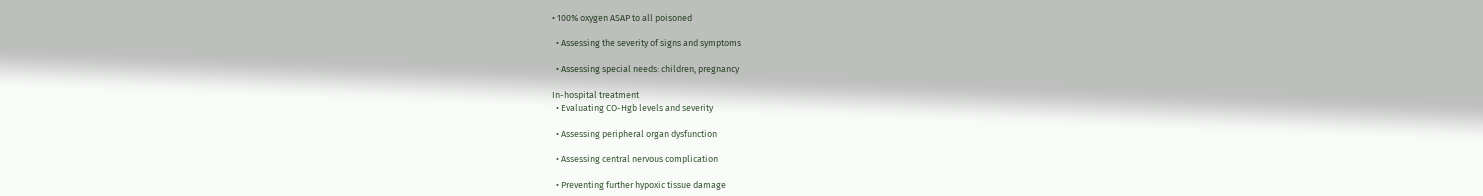• 100% oxygen ASAP to all poisoned

  • Assessing the severity of signs and symptoms

  • Assessing special needs: children, pregnancy

In-hospital treatment
  • Evaluating CO-Hgb levels and severity

  • Assessing peripheral organ dysfunction

  • Assessing central nervous complication

  • Preventing further hypoxic tissue damage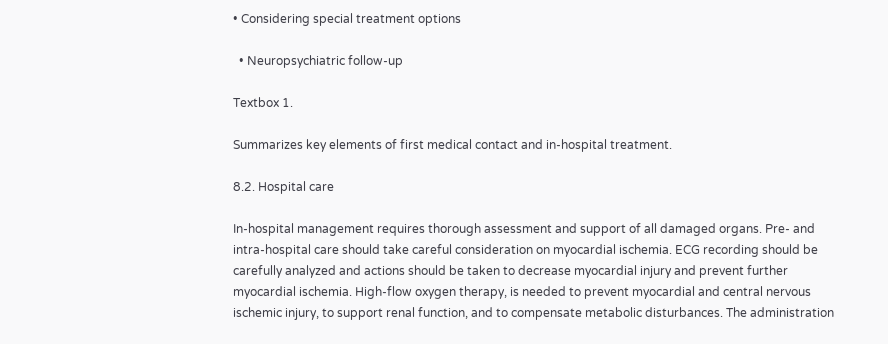• Considering special treatment options

  • Neuropsychiatric follow-up

Textbox 1.

Summarizes key elements of first medical contact and in-hospital treatment.

8.2. Hospital care

In-hospital management requires thorough assessment and support of all damaged organs. Pre- and intra-hospital care should take careful consideration on myocardial ischemia. ECG recording should be carefully analyzed and actions should be taken to decrease myocardial injury and prevent further myocardial ischemia. High-flow oxygen therapy, is needed to prevent myocardial and central nervous ischemic injury, to support renal function, and to compensate metabolic disturbances. The administration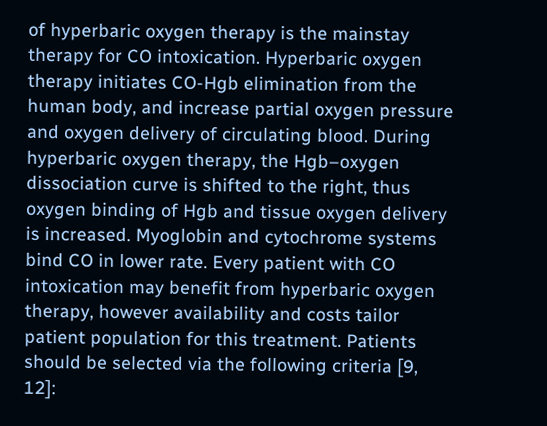of hyperbaric oxygen therapy is the mainstay therapy for CO intoxication. Hyperbaric oxygen therapy initiates CO-Hgb elimination from the human body, and increase partial oxygen pressure and oxygen delivery of circulating blood. During hyperbaric oxygen therapy, the Hgb–oxygen dissociation curve is shifted to the right, thus oxygen binding of Hgb and tissue oxygen delivery is increased. Myoglobin and cytochrome systems bind CO in lower rate. Every patient with CO intoxication may benefit from hyperbaric oxygen therapy, however availability and costs tailor patient population for this treatment. Patients should be selected via the following criteria [9, 12]: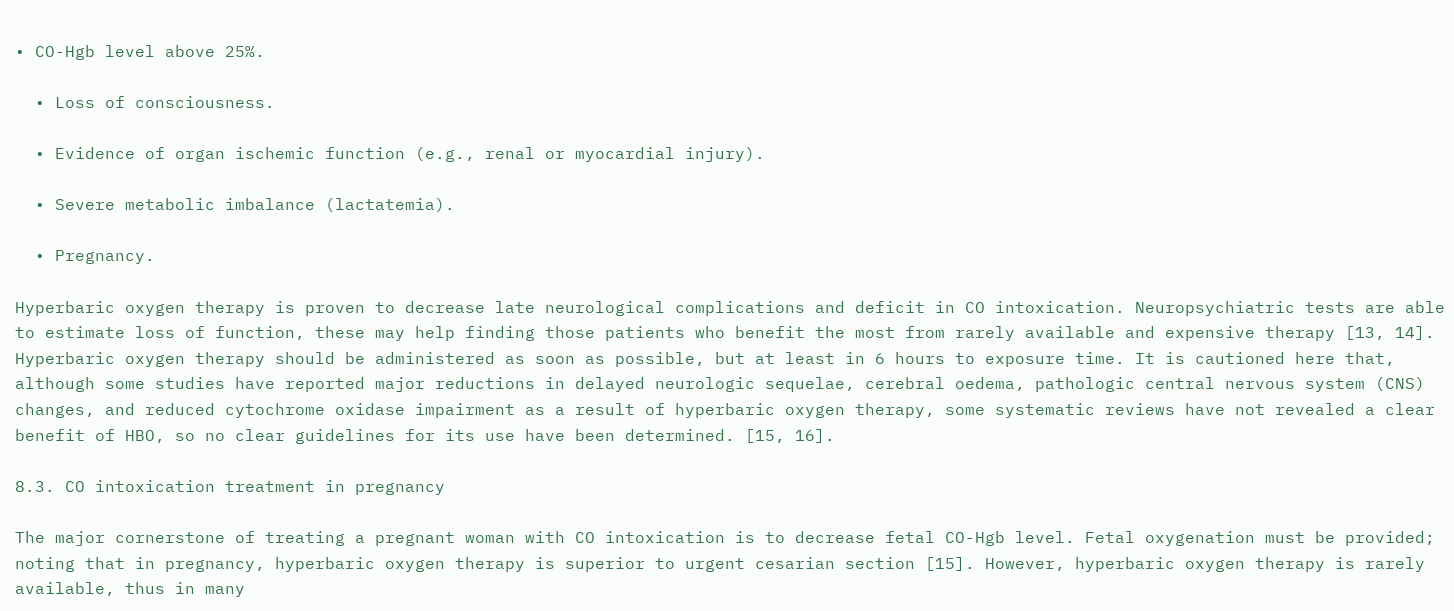• CO-Hgb level above 25%.

  • Loss of consciousness.

  • Evidence of organ ischemic function (e.g., renal or myocardial injury).

  • Severe metabolic imbalance (lactatemia).

  • Pregnancy.

Hyperbaric oxygen therapy is proven to decrease late neurological complications and deficit in CO intoxication. Neuropsychiatric tests are able to estimate loss of function, these may help finding those patients who benefit the most from rarely available and expensive therapy [13, 14]. Hyperbaric oxygen therapy should be administered as soon as possible, but at least in 6 hours to exposure time. It is cautioned here that, although some studies have reported major reductions in delayed neurologic sequelae, cerebral oedema, pathologic central nervous system (CNS) changes, and reduced cytochrome oxidase impairment as a result of hyperbaric oxygen therapy, some systematic reviews have not revealed a clear benefit of HBO, so no clear guidelines for its use have been determined. [15, 16].

8.3. CO intoxication treatment in pregnancy

The major cornerstone of treating a pregnant woman with CO intoxication is to decrease fetal CO-Hgb level. Fetal oxygenation must be provided; noting that in pregnancy, hyperbaric oxygen therapy is superior to urgent cesarian section [15]. However, hyperbaric oxygen therapy is rarely available, thus in many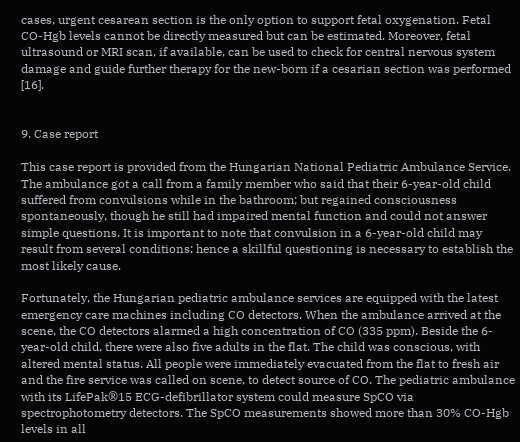cases, urgent cesarean section is the only option to support fetal oxygenation. Fetal CO-Hgb levels cannot be directly measured but can be estimated. Moreover, fetal ultrasound or MRI scan, if available, can be used to check for central nervous system damage and guide further therapy for the new-born if a cesarian section was performed [16].


9. Case report

This case report is provided from the Hungarian National Pediatric Ambulance Service. The ambulance got a call from a family member who said that their 6-year-old child suffered from convulsions while in the bathroom; but regained consciousness spontaneously, though he still had impaired mental function and could not answer simple questions. It is important to note that convulsion in a 6-year-old child may result from several conditions; hence a skillful questioning is necessary to establish the most likely cause.

Fortunately, the Hungarian pediatric ambulance services are equipped with the latest emergency care machines including CO detectors. When the ambulance arrived at the scene, the CO detectors alarmed a high concentration of CO (335 ppm). Beside the 6-year-old child, there were also five adults in the flat. The child was conscious, with altered mental status. All people were immediately evacuated from the flat to fresh air and the fire service was called on scene, to detect source of CO. The pediatric ambulance with its LifePak®15 ECG-defibrillator system could measure SpCO via spectrophotometry detectors. The SpCO measurements showed more than 30% CO-Hgb levels in all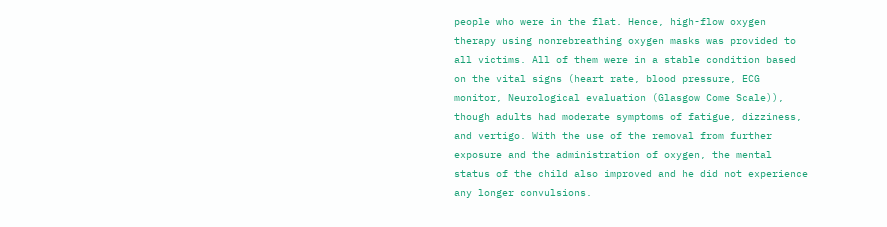people who were in the flat. Hence, high-flow oxygen therapy using nonrebreathing oxygen masks was provided to all victims. All of them were in a stable condition based on the vital signs (heart rate, blood pressure, ECG monitor, Neurological evaluation (Glasgow Come Scale)), though adults had moderate symptoms of fatigue, dizziness, and vertigo. With the use of the removal from further exposure and the administration of oxygen, the mental status of the child also improved and he did not experience any longer convulsions.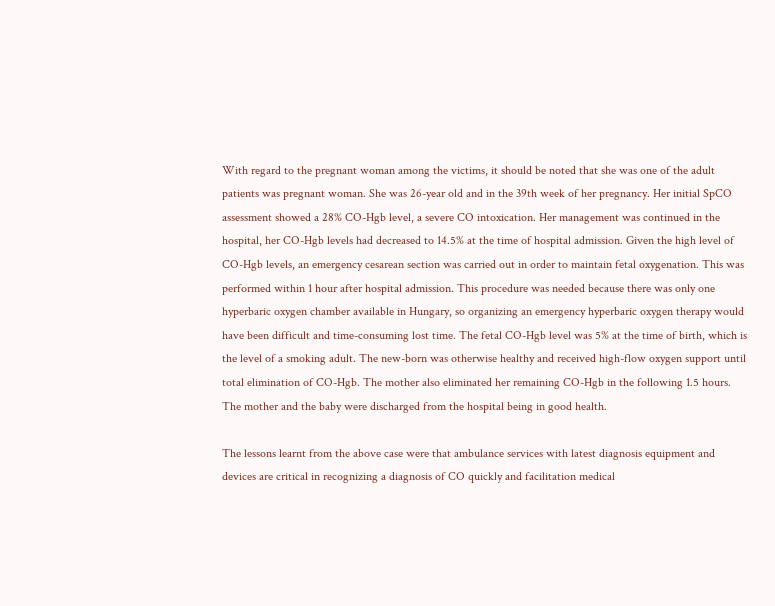With regard to the pregnant woman among the victims, it should be noted that she was one of the adult patients was pregnant woman. She was 26-year old and in the 39th week of her pregnancy. Her initial SpCO assessment showed a 28% CO-Hgb level, a severe CO intoxication. Her management was continued in the hospital, her CO-Hgb levels had decreased to 14.5% at the time of hospital admission. Given the high level of CO-Hgb levels, an emergency cesarean section was carried out in order to maintain fetal oxygenation. This was performed within 1 hour after hospital admission. This procedure was needed because there was only one hyperbaric oxygen chamber available in Hungary, so organizing an emergency hyperbaric oxygen therapy would have been difficult and time-consuming lost time. The fetal CO-Hgb level was 5% at the time of birth, which is the level of a smoking adult. The new-born was otherwise healthy and received high-flow oxygen support until total elimination of CO-Hgb. The mother also eliminated her remaining CO-Hgb in the following 1.5 hours. The mother and the baby were discharged from the hospital being in good health.

The lessons learnt from the above case were that ambulance services with latest diagnosis equipment and devices are critical in recognizing a diagnosis of CO quickly and facilitation medical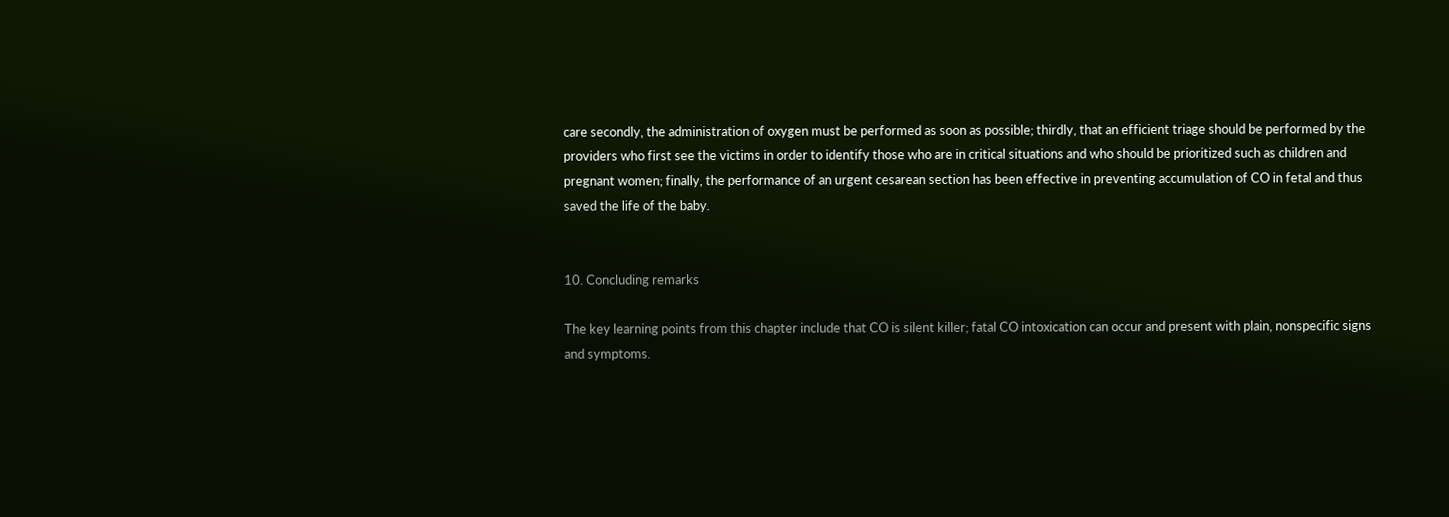care secondly, the administration of oxygen must be performed as soon as possible; thirdly, that an efficient triage should be performed by the providers who first see the victims in order to identify those who are in critical situations and who should be prioritized such as children and pregnant women; finally, the performance of an urgent cesarean section has been effective in preventing accumulation of CO in fetal and thus saved the life of the baby.


10. Concluding remarks

The key learning points from this chapter include that CO is silent killer; fatal CO intoxication can occur and present with plain, nonspecific signs and symptoms.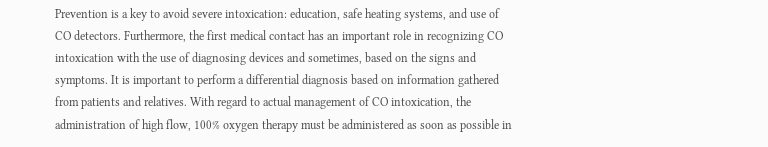Prevention is a key to avoid severe intoxication: education, safe heating systems, and use of CO detectors. Furthermore, the first medical contact has an important role in recognizing CO intoxication with the use of diagnosing devices and sometimes, based on the signs and symptoms. It is important to perform a differential diagnosis based on information gathered from patients and relatives. With regard to actual management of CO intoxication, the administration of high flow, 100% oxygen therapy must be administered as soon as possible in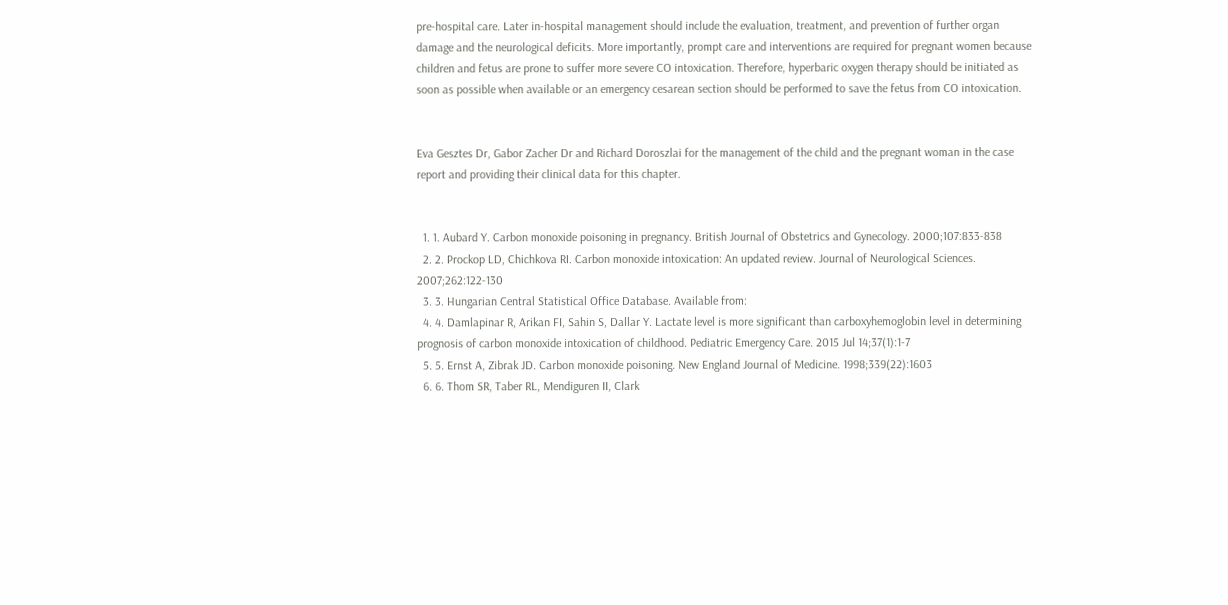pre-hospital care. Later in-hospital management should include the evaluation, treatment, and prevention of further organ damage and the neurological deficits. More importantly, prompt care and interventions are required for pregnant women because children and fetus are prone to suffer more severe CO intoxication. Therefore, hyperbaric oxygen therapy should be initiated as soon as possible when available or an emergency cesarean section should be performed to save the fetus from CO intoxication.


Eva Gesztes Dr, Gabor Zacher Dr and Richard Doroszlai for the management of the child and the pregnant woman in the case report and providing their clinical data for this chapter.


  1. 1. Aubard Y. Carbon monoxide poisoning in pregnancy. British Journal of Obstetrics and Gynecology. 2000;107:833-838
  2. 2. Prockop LD, Chichkova RI. Carbon monoxide intoxication: An updated review. Journal of Neurological Sciences. 2007;262:122-130
  3. 3. Hungarian Central Statistical Office Database. Available from:
  4. 4. Damlapinar R, Arikan FI, Sahin S, Dallar Y. Lactate level is more significant than carboxyhemoglobin level in determining prognosis of carbon monoxide intoxication of childhood. Pediatric Emergency Care. 2015 Jul 14;37(1):1-7
  5. 5. Ernst A, Zibrak JD. Carbon monoxide poisoning. New England Journal of Medicine. 1998;339(22):1603
  6. 6. Thom SR, Taber RL, Mendiguren II, Clark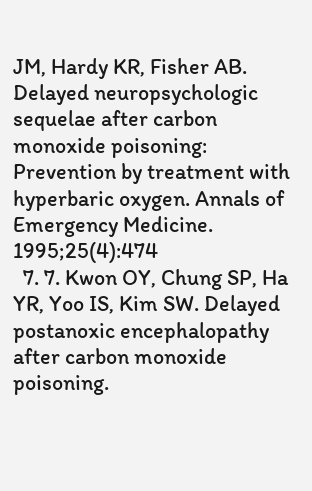JM, Hardy KR, Fisher AB. Delayed neuropsychologic sequelae after carbon monoxide poisoning: Prevention by treatment with hyperbaric oxygen. Annals of Emergency Medicine. 1995;25(4):474
  7. 7. Kwon OY, Chung SP, Ha YR, Yoo IS, Kim SW. Delayed postanoxic encephalopathy after carbon monoxide poisoning.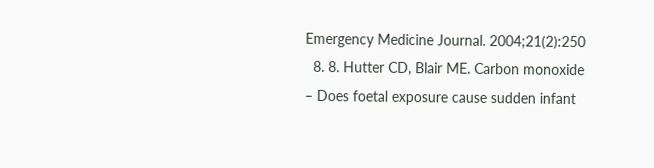Emergency Medicine Journal. 2004;21(2):250
  8. 8. Hutter CD, Blair ME. Carbon monoxide – Does foetal exposure cause sudden infant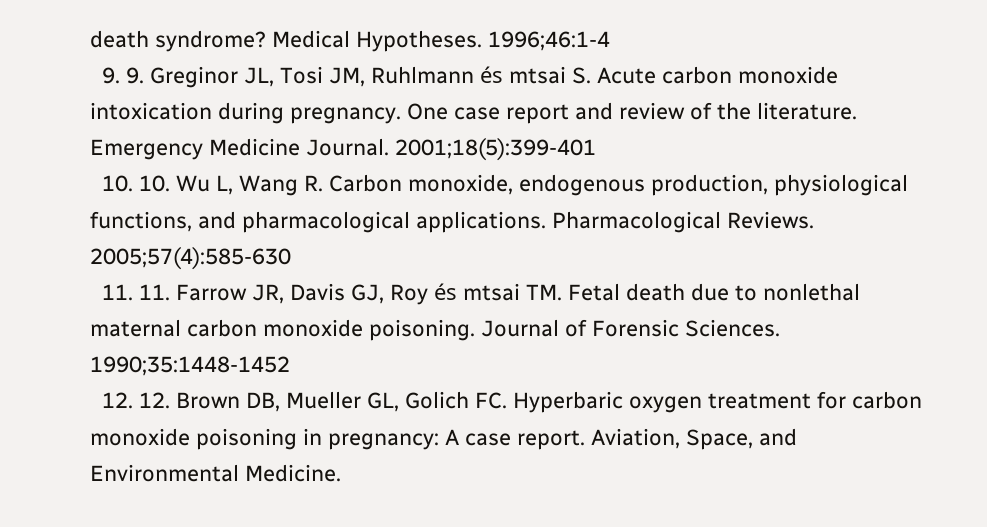death syndrome? Medical Hypotheses. 1996;46:1-4
  9. 9. Greginor JL, Tosi JM, Ruhlmann és mtsai S. Acute carbon monoxide intoxication during pregnancy. One case report and review of the literature. Emergency Medicine Journal. 2001;18(5):399-401
  10. 10. Wu L, Wang R. Carbon monoxide, endogenous production, physiological functions, and pharmacological applications. Pharmacological Reviews. 2005;57(4):585-630
  11. 11. Farrow JR, Davis GJ, Roy és mtsai TM. Fetal death due to nonlethal maternal carbon monoxide poisoning. Journal of Forensic Sciences. 1990;35:1448-1452
  12. 12. Brown DB, Mueller GL, Golich FC. Hyperbaric oxygen treatment for carbon monoxide poisoning in pregnancy: A case report. Aviation, Space, and Environmental Medicine.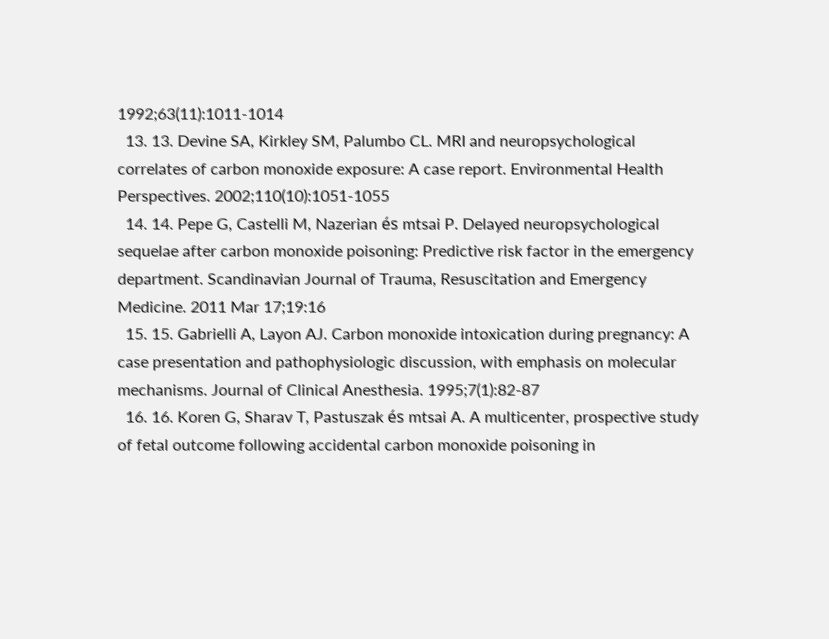1992;63(11):1011-1014
  13. 13. Devine SA, Kirkley SM, Palumbo CL. MRI and neuropsychological correlates of carbon monoxide exposure: A case report. Environmental Health Perspectives. 2002;110(10):1051-1055
  14. 14. Pepe G, Castelli M, Nazerian és mtsai P. Delayed neuropsychological sequelae after carbon monoxide poisoning: Predictive risk factor in the emergency department. Scandinavian Journal of Trauma, Resuscitation and Emergency Medicine. 2011 Mar 17;19:16
  15. 15. Gabrielli A, Layon AJ. Carbon monoxide intoxication during pregnancy: A case presentation and pathophysiologic discussion, with emphasis on molecular mechanisms. Journal of Clinical Anesthesia. 1995;7(1):82-87
  16. 16. Koren G, Sharav T, Pastuszak és mtsai A. A multicenter, prospective study of fetal outcome following accidental carbon monoxide poisoning in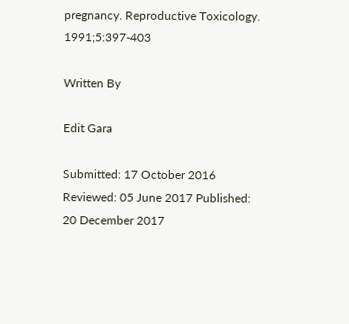pregnancy. Reproductive Toxicology. 1991;5:397-403

Written By

Edit Gara

Submitted: 17 October 2016 Reviewed: 05 June 2017 Published: 20 December 2017